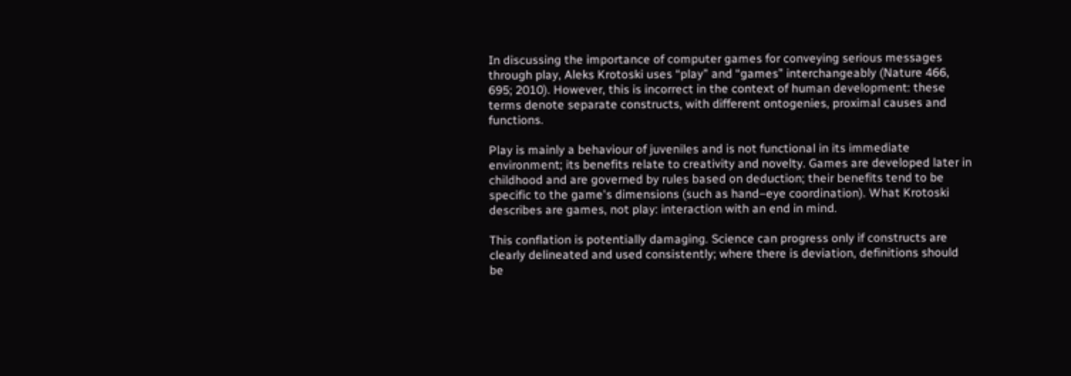In discussing the importance of computer games for conveying serious messages through play, Aleks Krotoski uses “play” and “games” interchangeably (Nature 466, 695; 2010). However, this is incorrect in the context of human development: these terms denote separate constructs, with different ontogenies, proximal causes and functions.

Play is mainly a behaviour of juveniles and is not functional in its immediate environment; its benefits relate to creativity and novelty. Games are developed later in childhood and are governed by rules based on deduction; their benefits tend to be specific to the game's dimensions (such as hand–eye coordination). What Krotoski describes are games, not play: interaction with an end in mind.

This conflation is potentially damaging. Science can progress only if constructs are clearly delineated and used consistently; where there is deviation, definitions should be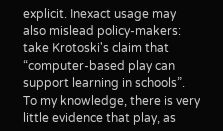explicit. Inexact usage may also mislead policy-makers: take Krotoski's claim that “computer-based play can support learning in schools”. To my knowledge, there is very little evidence that play, as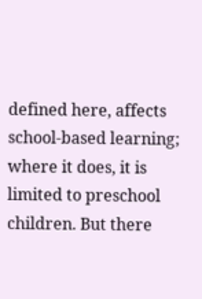defined here, affects school-based learning; where it does, it is limited to preschool children. But there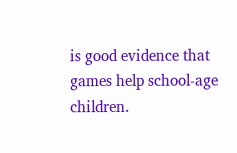is good evidence that games help school-age children.